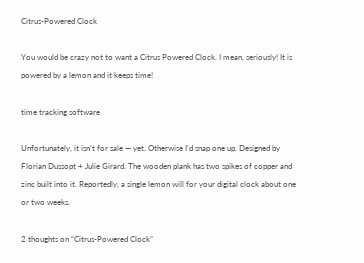Citrus-Powered Clock

You would be crazy not to want a Citrus Powered Clock. I mean, seriously! It is powered by a lemon and it keeps time!

time tracking software

Unfortunately, it isn’t for sale — yet. Otherwise I’d snap one up. Designed by Florian Dussopt + Julie Girard. The wooden plank has two spikes of copper and zinc built into it. Reportedly, a single lemon will for your digital clock about one or two weeks.

2 thoughts on “Citrus-Powered Clock”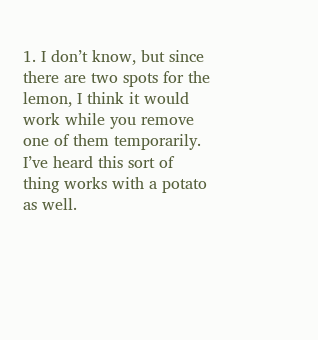1. I don’t know, but since there are two spots for the lemon, I think it would work while you remove one of them temporarily. I’ve heard this sort of thing works with a potato as well.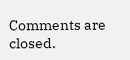Comments are closed.